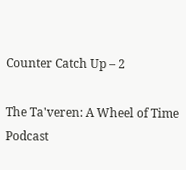Counter Catch Up – 2

The Ta'veren: A Wheel of Time Podcast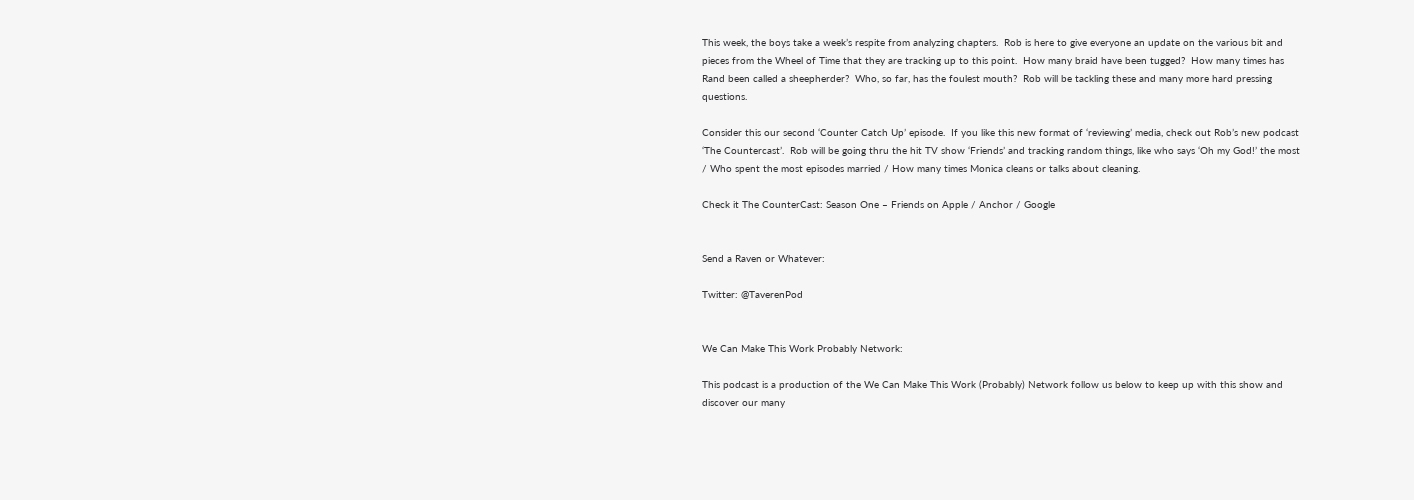This week, the boys take a week’s respite from analyzing chapters.  Rob is here to give everyone an update on the various bit and pieces from the Wheel of Time that they are tracking up to this point.  How many braid have been tugged?  How many times has Rand been called a sheepherder?  Who, so far, has the foulest mouth?  Rob will be tackling these and many more hard pressing questions.

Consider this our second ‘Counter Catch Up’ episode.  If you like this new format of ‘reviewing’ media, check out Rob’s new podcast ‘The Countercast’.  Rob will be going thru the hit TV show ‘Friends’ and tracking random things, like who says ‘Oh my God!’ the most / Who spent the most episodes married / How many times Monica cleans or talks about cleaning.

Check it The CounterCast: Season One – Friends on Apple / Anchor / Google


Send a Raven or Whatever:

Twitter: @TaverenPod


We Can Make This Work Probably Network:

This podcast is a production of the We Can Make This Work (Probably) Network follow us below to keep up with this show and discover our many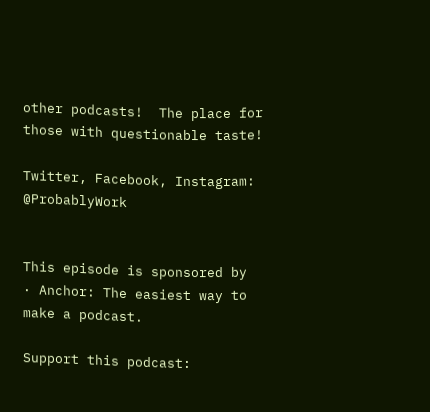other podcasts!  The place for those with questionable taste!

Twitter, Facebook, Instagram: @ProbablyWork


This episode is sponsored by
· Anchor: The easiest way to make a podcast.

Support this podcast: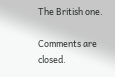The British one.

Comments are closed.